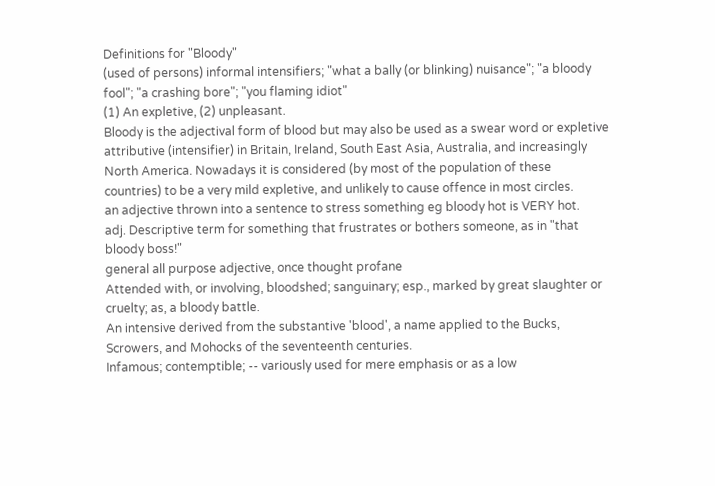Definitions for "Bloody"
(used of persons) informal intensifiers; "what a bally (or blinking) nuisance"; "a bloody fool"; "a crashing bore"; "you flaming idiot"
(1) An expletive, (2) unpleasant.
Bloody is the adjectival form of blood but may also be used as a swear word or expletive attributive (intensifier) in Britain, Ireland, South East Asia, Australia, and increasingly North America. Nowadays it is considered (by most of the population of these countries) to be a very mild expletive, and unlikely to cause offence in most circles.
an adjective thrown into a sentence to stress something eg bloody hot is VERY hot.
adj. Descriptive term for something that frustrates or bothers someone, as in "that bloody boss!"
general all purpose adjective, once thought profane
Attended with, or involving, bloodshed; sanguinary; esp., marked by great slaughter or cruelty; as, a bloody battle.
An intensive derived from the substantive 'blood', a name applied to the Bucks, Scrowers, and Mohocks of the seventeenth centuries.
Infamous; contemptible; -- variously used for mere emphasis or as a low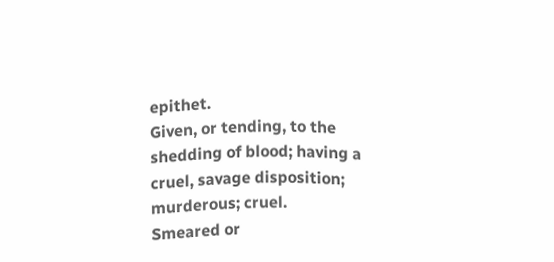epithet.
Given, or tending, to the shedding of blood; having a cruel, savage disposition; murderous; cruel.
Smeared or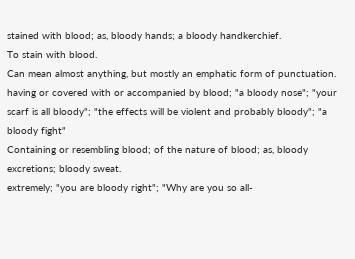stained with blood; as, bloody hands; a bloody handkerchief.
To stain with blood.
Can mean almost anything, but mostly an emphatic form of punctuation.
having or covered with or accompanied by blood; "a bloody nose"; "your scarf is all bloody"; "the effects will be violent and probably bloody"; "a bloody fight"
Containing or resembling blood; of the nature of blood; as, bloody excretions; bloody sweat.
extremely; "you are bloody right"; "Why are you so all-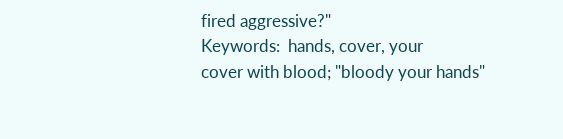fired aggressive?"
Keywords:  hands, cover, your
cover with blood; "bloody your hands"